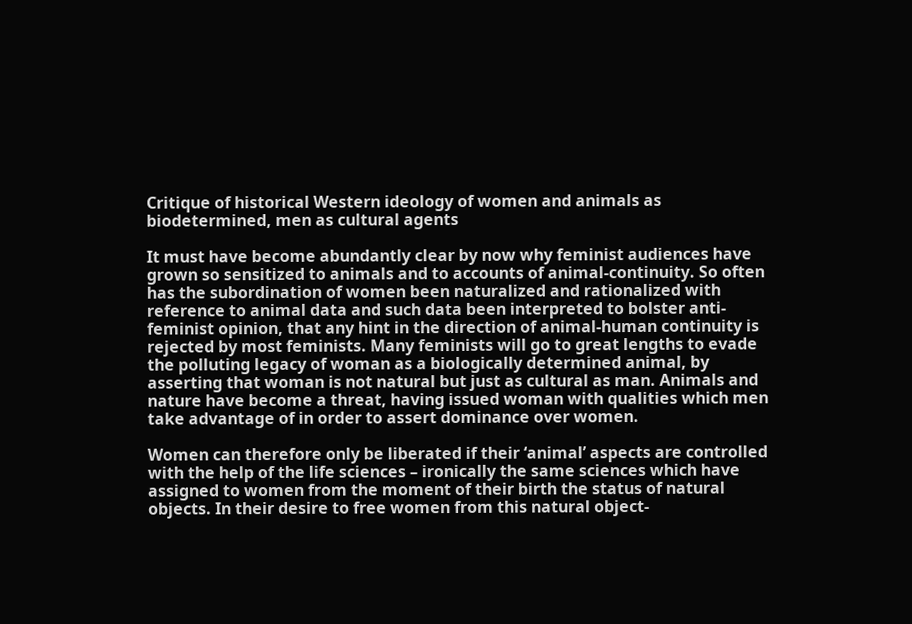Critique of historical Western ideology of women and animals as biodetermined, men as cultural agents

It must have become abundantly clear by now why feminist audiences have grown so sensitized to animals and to accounts of animal-continuity. So often has the subordination of women been naturalized and rationalized with reference to animal data and such data been interpreted to bolster anti-feminist opinion, that any hint in the direction of animal-human continuity is rejected by most feminists. Many feminists will go to great lengths to evade the polluting legacy of woman as a biologically determined animal, by asserting that woman is not natural but just as cultural as man. Animals and nature have become a threat, having issued woman with qualities which men take advantage of in order to assert dominance over women.

Women can therefore only be liberated if their ‘animal’ aspects are controlled with the help of the life sciences – ironically the same sciences which have assigned to women from the moment of their birth the status of natural objects. In their desire to free women from this natural object-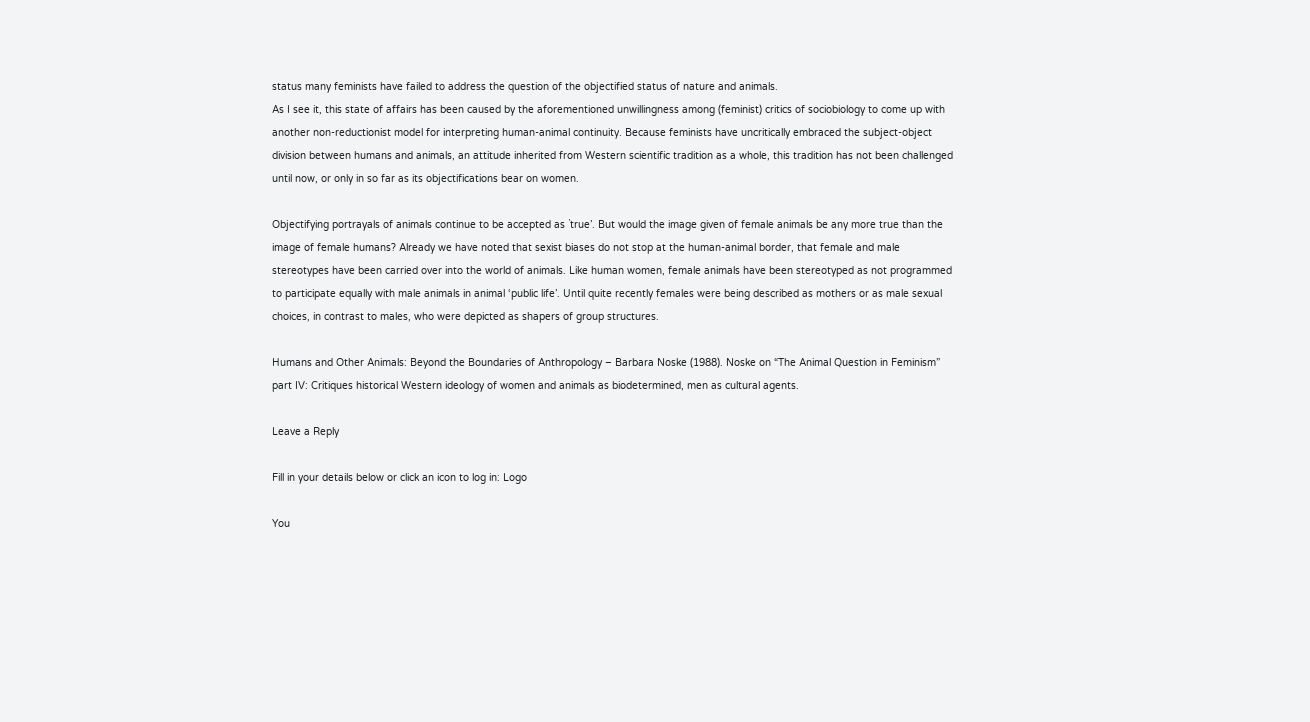status many feminists have failed to address the question of the objectified status of nature and animals.
As I see it, this state of affairs has been caused by the aforementioned unwillingness among (feminist) critics of sociobiology to come up with another non-reductionist model for interpreting human-animal continuity. Because feminists have uncritically embraced the subject-object division between humans and animals, an attitude inherited from Western scientific tradition as a whole, this tradition has not been challenged until now, or only in so far as its objectifications bear on women.

Objectifying portrayals of animals continue to be accepted as `true’. But would the image given of female animals be any more true than the image of female humans? Already we have noted that sexist biases do not stop at the human-animal border, that female and male stereotypes have been carried over into the world of animals. Like human women, female animals have been stereotyped as not programmed to participate equally with male animals in animal ‘public life’. Until quite recently females were being described as mothers or as male sexual choices, in contrast to males, who were depicted as shapers of group structures.

Humans and Other Animals: Beyond the Boundaries of Anthropology – Barbara Noske (1988). Noske on “The Animal Question in Feminism” part IV: Critiques historical Western ideology of women and animals as biodetermined, men as cultural agents.

Leave a Reply

Fill in your details below or click an icon to log in: Logo

You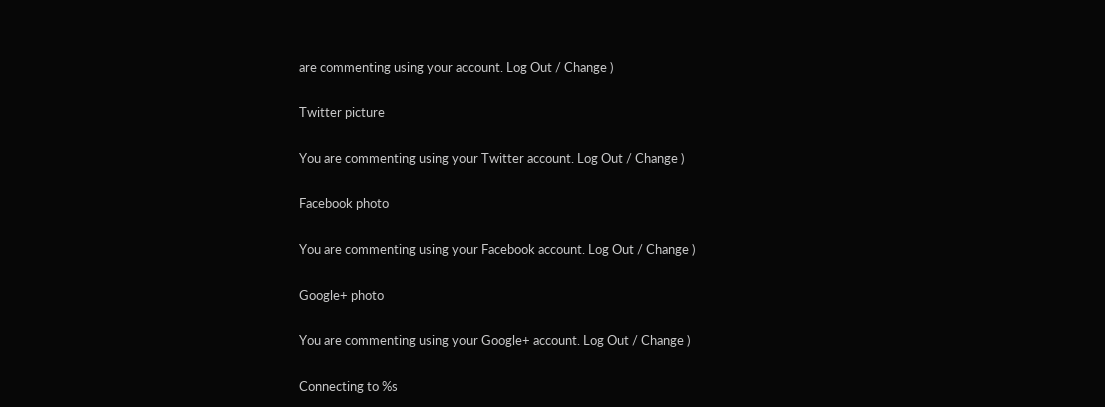are commenting using your account. Log Out / Change )

Twitter picture

You are commenting using your Twitter account. Log Out / Change )

Facebook photo

You are commenting using your Facebook account. Log Out / Change )

Google+ photo

You are commenting using your Google+ account. Log Out / Change )

Connecting to %s